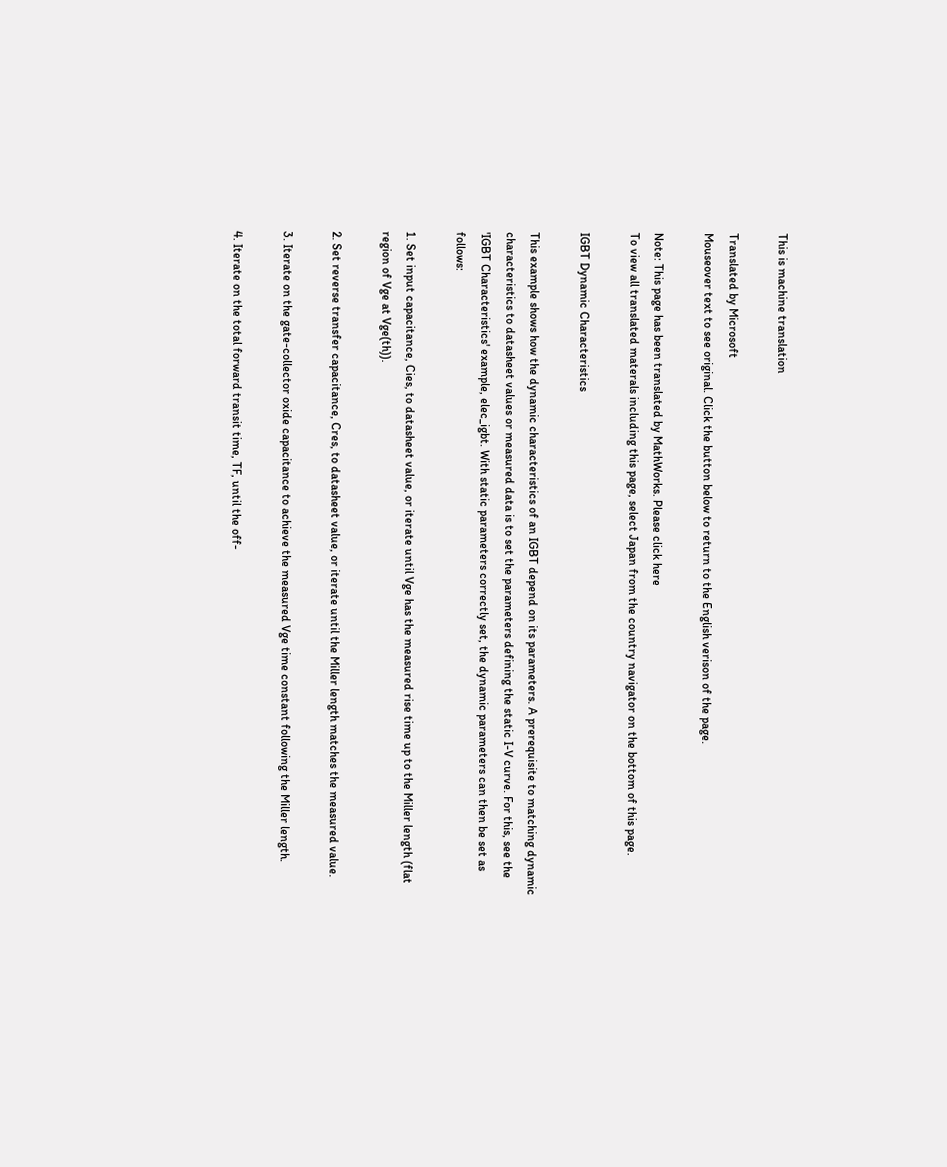This is machine translation

Translated by Microsoft
Mouseover text to see original. Click the button below to return to the English verison of the page.

Note: This page has been translated by MathWorks. Please click here
To view all translated materals including this page, select Japan from the country navigator on the bottom of this page.

IGBT Dynamic Characteristics

This example shows how the dynamic characteristics of an IGBT depend on its parameters. A prerequisite to matching dynamic characteristics to datasheet values or measured data is to set the parameters defining the static I-V curve. For this, see the 'IGBT Characteristics' example, elec_igbt. With static parameters correctly set, the dynamic parameters can then be set as follows:

1. Set input capacitance, Cies, to datasheet value, or iterate until Vge has the measured rise time up to the Miller length (flat region of Vge at Vge(th)).

2. Set reverse transfer capacitance, Cres, to datasheet value, or iterate until the Miller length matches the measured value.

3. Iterate on the gate-collector oxide capacitance to achieve the measured Vge time constant following the Miller length.

4. Iterate on the total forward transit time, TF, until the off-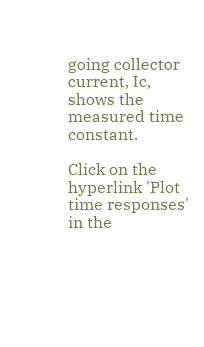going collector current, Ic, shows the measured time constant.

Click on the hyperlink 'Plot time responses' in the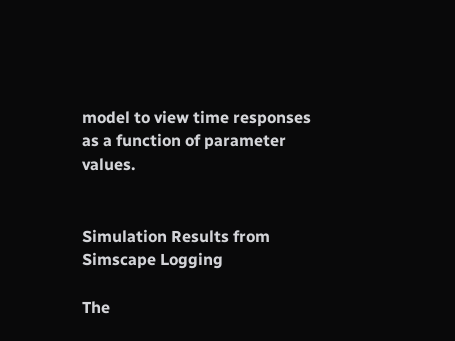model to view time responses as a function of parameter values.


Simulation Results from Simscape Logging

The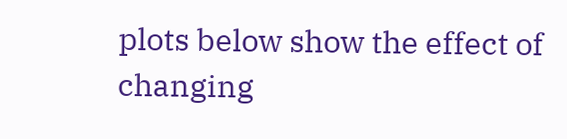plots below show the effect of changing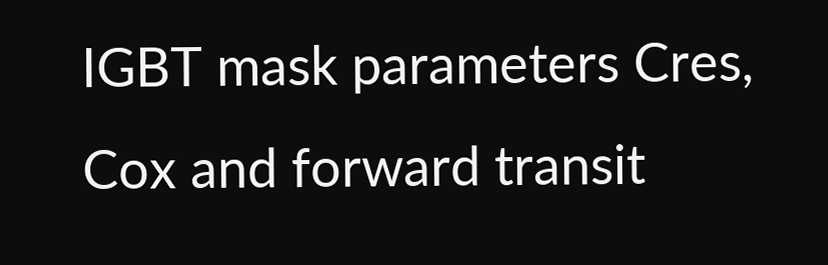IGBT mask parameters Cres, Cox and forward transit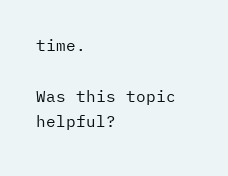time.

Was this topic helpful?